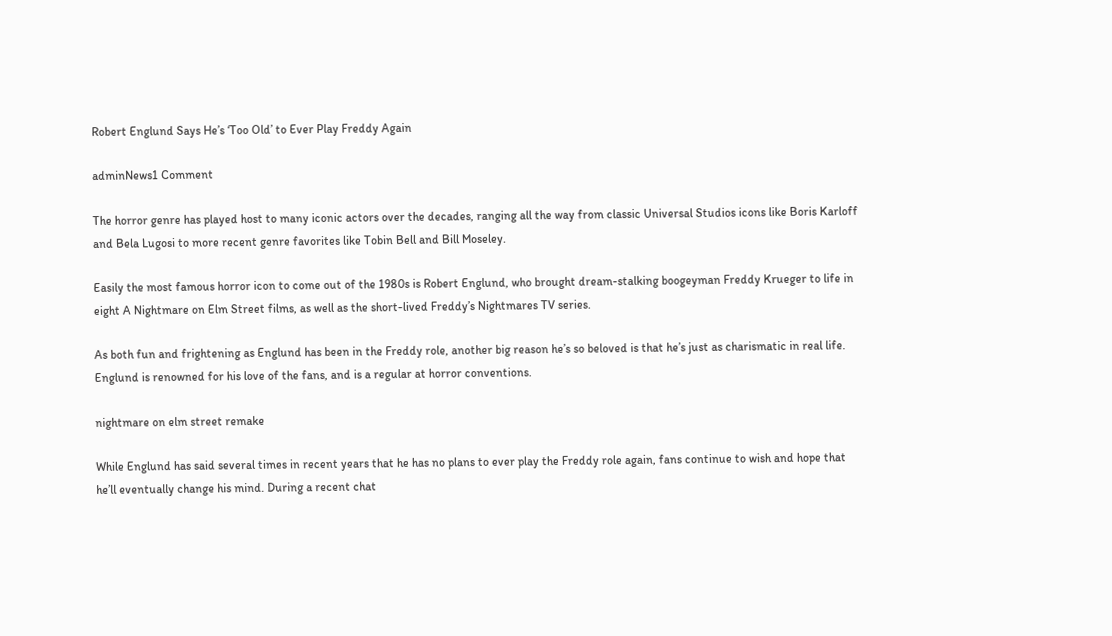Robert Englund Says He’s ‘Too Old’ to Ever Play Freddy Again

adminNews1 Comment

The horror genre has played host to many iconic actors over the decades, ranging all the way from classic Universal Studios icons like Boris Karloff and Bela Lugosi to more recent genre favorites like Tobin Bell and Bill Moseley.

Easily the most famous horror icon to come out of the 1980s is Robert Englund, who brought dream-stalking boogeyman Freddy Krueger to life in eight A Nightmare on Elm Street films, as well as the short-lived Freddy’s Nightmares TV series.

As both fun and frightening as Englund has been in the Freddy role, another big reason he’s so beloved is that he’s just as charismatic in real life. Englund is renowned for his love of the fans, and is a regular at horror conventions.

nightmare on elm street remake

While Englund has said several times in recent years that he has no plans to ever play the Freddy role again, fans continue to wish and hope that he’ll eventually change his mind. During a recent chat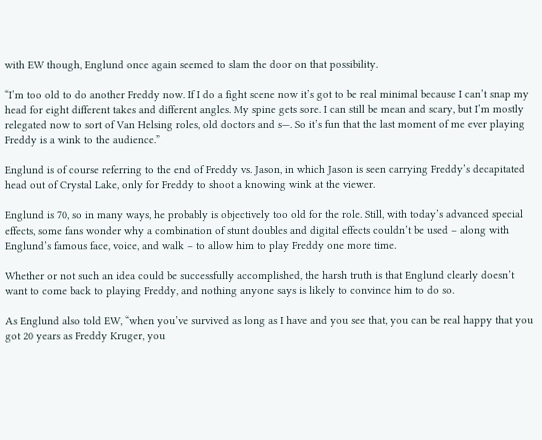with EW though, Englund once again seemed to slam the door on that possibility.

“I’m too old to do another Freddy now. If I do a fight scene now it’s got to be real minimal because I can’t snap my head for eight different takes and different angles. My spine gets sore. I can still be mean and scary, but I’m mostly relegated now to sort of Van Helsing roles, old doctors and s—. So it’s fun that the last moment of me ever playing Freddy is a wink to the audience.”

Englund is of course referring to the end of Freddy vs. Jason, in which Jason is seen carrying Freddy’s decapitated head out of Crystal Lake, only for Freddy to shoot a knowing wink at the viewer.

Englund is 70, so in many ways, he probably is objectively too old for the role. Still, with today’s advanced special effects, some fans wonder why a combination of stunt doubles and digital effects couldn’t be used – along with Englund’s famous face, voice, and walk – to allow him to play Freddy one more time.

Whether or not such an idea could be successfully accomplished, the harsh truth is that Englund clearly doesn’t want to come back to playing Freddy, and nothing anyone says is likely to convince him to do so.

As Englund also told EW, “when you’ve survived as long as I have and you see that, you can be real happy that you got 20 years as Freddy Kruger, you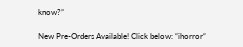know?”

New Pre-Orders Available! Click below: “ihorror“